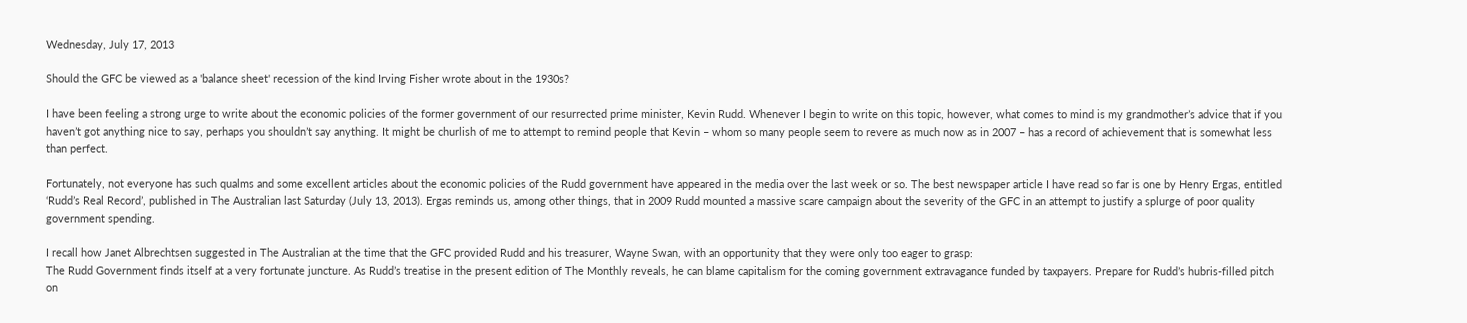Wednesday, July 17, 2013

Should the GFC be viewed as a 'balance sheet' recession of the kind Irving Fisher wrote about in the 1930s?

I have been feeling a strong urge to write about the economic policies of the former government of our resurrected prime minister, Kevin Rudd. Whenever I begin to write on this topic, however, what comes to mind is my grandmother’s advice that if you haven’t got anything nice to say, perhaps you shouldn’t say anything. It might be churlish of me to attempt to remind people that Kevin – whom so many people seem to revere as much now as in 2007 – has a record of achievement that is somewhat less than perfect.

Fortunately, not everyone has such qualms and some excellent articles about the economic policies of the Rudd government have appeared in the media over the last week or so. The best newspaper article I have read so far is one by Henry Ergas, entitled ‘Rudd’s Real Record’, published in The Australian last Saturday (July 13, 2013). Ergas reminds us, among other things, that in 2009 Rudd mounted a massive scare campaign about the severity of the GFC in an attempt to justify a splurge of poor quality government spending.

I recall how Janet Albrechtsen suggested in The Australian at the time that the GFC provided Rudd and his treasurer, Wayne Swan, with an opportunity that they were only too eager to grasp:
The Rudd Government finds itself at a very fortunate juncture. As Rudd’s treatise in the present edition of The Monthly reveals, he can blame capitalism for the coming government extravagance funded by taxpayers. Prepare for Rudd’s hubris-filled pitch on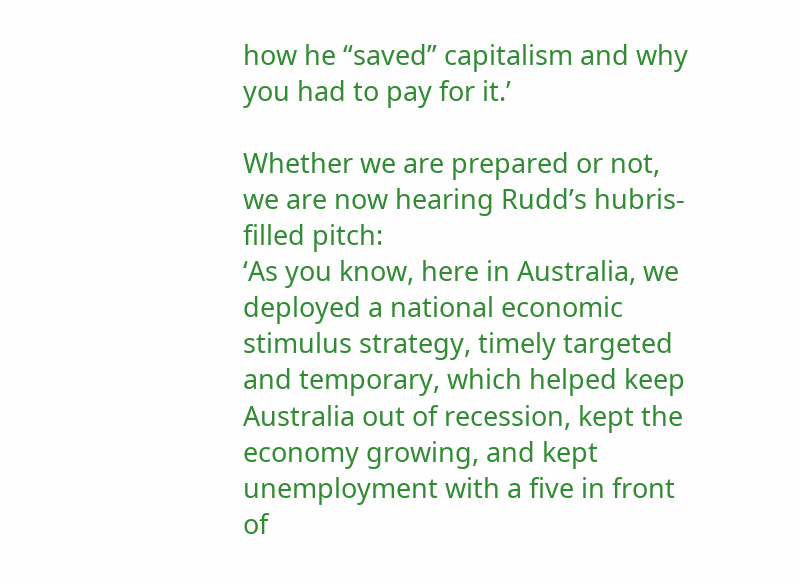how he “saved” capitalism and why you had to pay for it.’

Whether we are prepared or not, we are now hearing Rudd’s hubris-filled pitch:
‘As you know, here in Australia, we deployed a national economic stimulus strategy, timely targeted and temporary, which helped keep Australia out of recession, kept the economy growing, and kept unemployment with a five in front of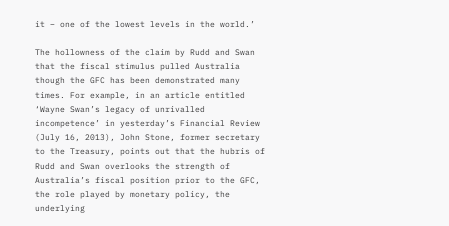it – one of the lowest levels in the world.’

The hollowness of the claim by Rudd and Swan that the fiscal stimulus pulled Australia though the GFC has been demonstrated many times. For example, in an article entitled ‘Wayne Swan’s legacy of unrivalled incompetence’ in yesterday’s Financial Review (July 16, 2013), John Stone, former secretary to the Treasury, points out that the hubris of Rudd and Swan overlooks the strength of Australia’s fiscal position prior to the GFC, the role played by monetary policy, the underlying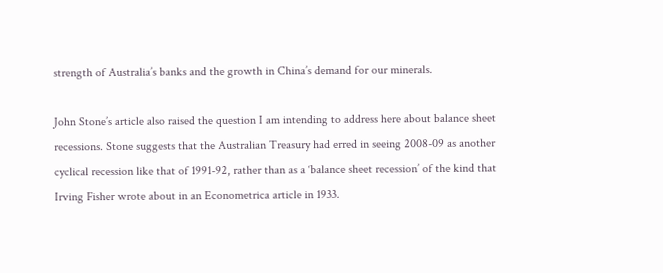strength of Australia’s banks and the growth in China’s demand for our minerals.

John Stone’s article also raised the question I am intending to address here about balance sheet recessions. Stone suggests that the Australian Treasury had erred in seeing 2008-09 as another cyclical recession like that of 1991-92, rather than as a ‘balance sheet recession’ of the kind that Irving Fisher wrote about in an Econometrica article in 1933.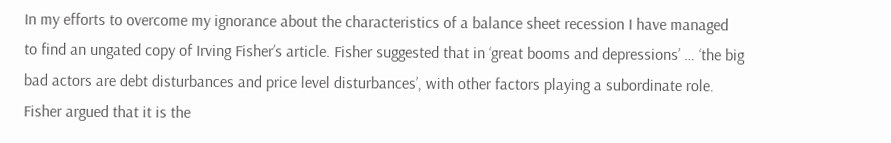In my efforts to overcome my ignorance about the characteristics of a balance sheet recession I have managed to find an ungated copy of Irving Fisher’s article. Fisher suggested that in ‘great booms and depressions’ … ‘the big bad actors are debt disturbances and price level disturbances’, with other factors playing a subordinate role.
Fisher argued that it is the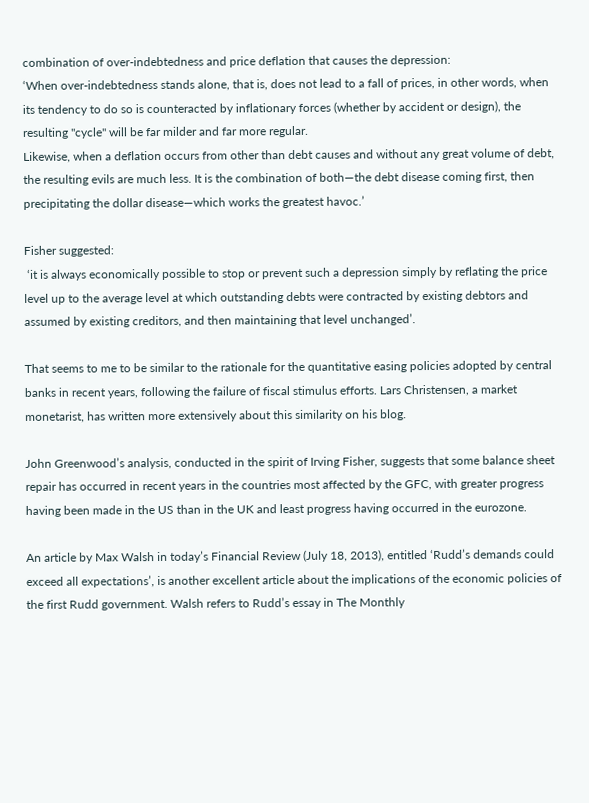combination of over-indebtedness and price deflation that causes the depression:
‘When over-indebtedness stands alone, that is, does not lead to a fall of prices, in other words, when its tendency to do so is counteracted by inflationary forces (whether by accident or design), the resulting "cycle" will be far milder and far more regular.
Likewise, when a deflation occurs from other than debt causes and without any great volume of debt, the resulting evils are much less. It is the combination of both—the debt disease coming first, then precipitating the dollar disease—which works the greatest havoc.’

Fisher suggested:
 ‘it is always economically possible to stop or prevent such a depression simply by reflating the price level up to the average level at which outstanding debts were contracted by existing debtors and assumed by existing creditors, and then maintaining that level unchanged’.

That seems to me to be similar to the rationale for the quantitative easing policies adopted by central banks in recent years, following the failure of fiscal stimulus efforts. Lars Christensen, a market monetarist, has written more extensively about this similarity on his blog.

John Greenwood’s analysis, conducted in the spirit of Irving Fisher, suggests that some balance sheet repair has occurred in recent years in the countries most affected by the GFC, with greater progress having been made in the US than in the UK and least progress having occurred in the eurozone.

An article by Max Walsh in today’s Financial Review (July 18, 2013), entitled ‘Rudd’s demands could exceed all expectations’, is another excellent article about the implications of the economic policies of the first Rudd government. Walsh refers to Rudd’s essay in The Monthly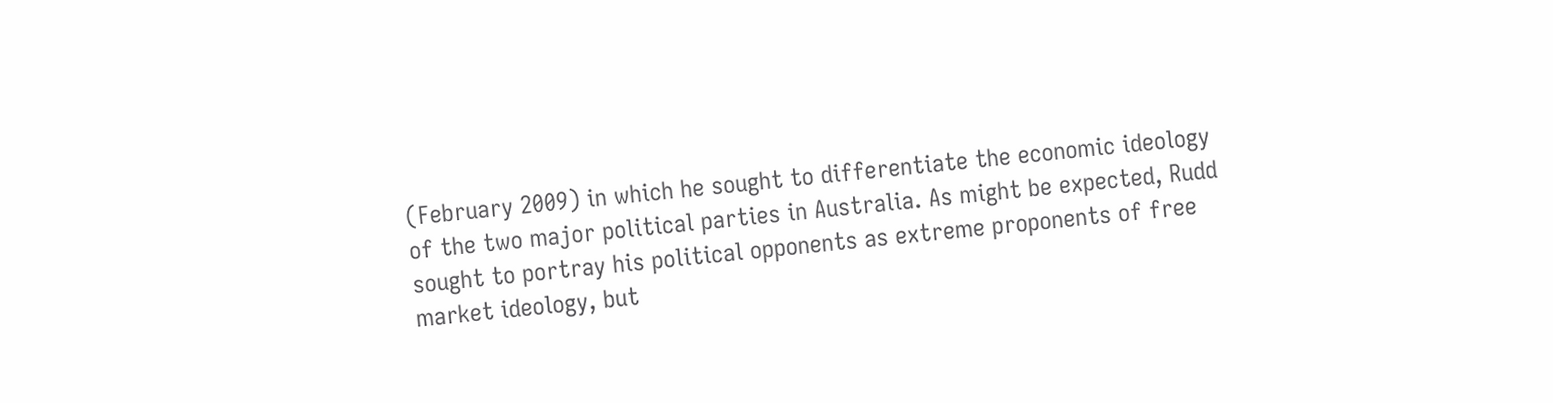(February 2009) in which he sought to differentiate the economic ideology of the two major political parties in Australia. As might be expected, Rudd sought to portray his political opponents as extreme proponents of free market ideology, but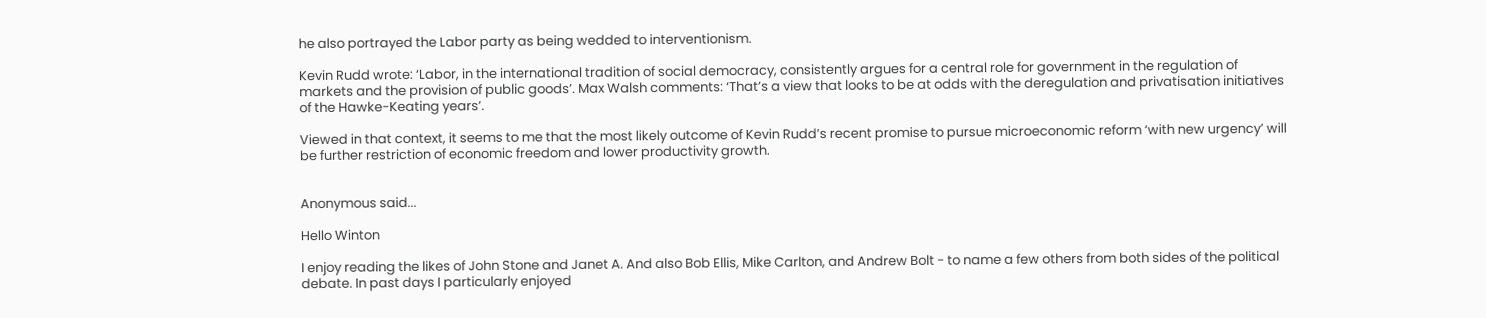he also portrayed the Labor party as being wedded to interventionism.

Kevin Rudd wrote: ‘Labor, in the international tradition of social democracy, consistently argues for a central role for government in the regulation of markets and the provision of public goods’. Max Walsh comments: ‘That’s a view that looks to be at odds with the deregulation and privatisation initiatives of the Hawke-Keating years’.

Viewed in that context, it seems to me that the most likely outcome of Kevin Rudd’s recent promise to pursue microeconomic reform ‘with new urgency’ will be further restriction of economic freedom and lower productivity growth.


Anonymous said...

Hello Winton

I enjoy reading the likes of John Stone and Janet A. And also Bob Ellis, Mike Carlton, and Andrew Bolt - to name a few others from both sides of the political debate. In past days I particularly enjoyed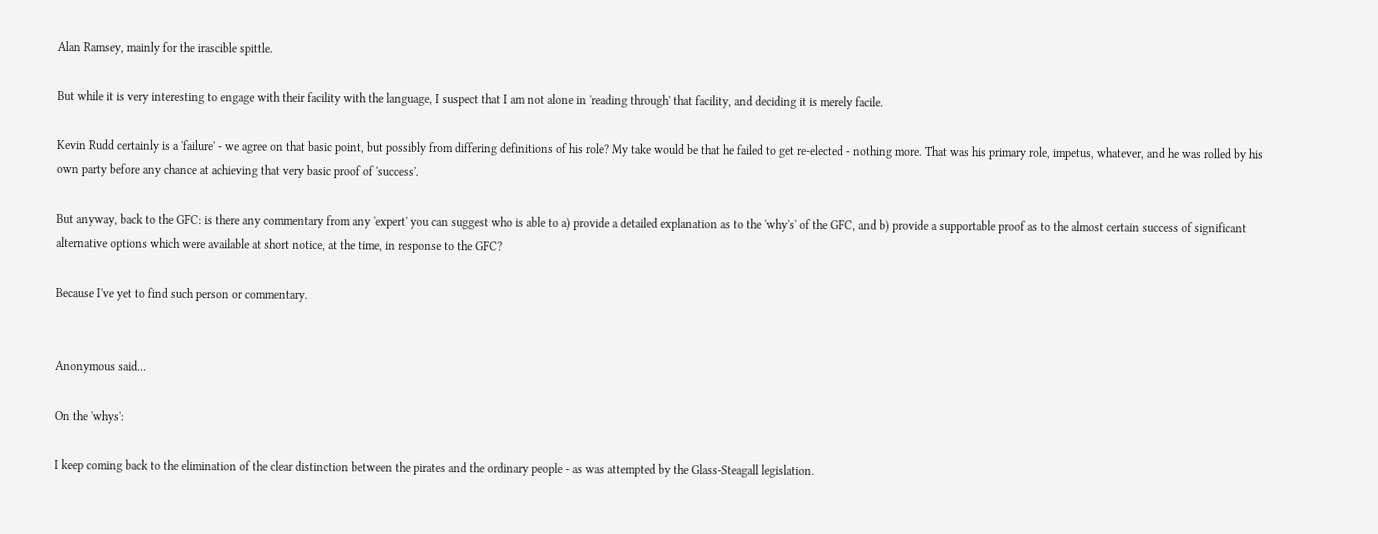Alan Ramsey, mainly for the irascible spittle.

But while it is very interesting to engage with their facility with the language, I suspect that I am not alone in 'reading through' that facility, and deciding it is merely facile.

Kevin Rudd certainly is a 'failure' - we agree on that basic point, but possibly from differing definitions of his role? My take would be that he failed to get re-elected - nothing more. That was his primary role, impetus, whatever, and he was rolled by his own party before any chance at achieving that very basic proof of 'success'.

But anyway, back to the GFC: is there any commentary from any 'expert' you can suggest who is able to a) provide a detailed explanation as to the 'why's' of the GFC, and b) provide a supportable proof as to the almost certain success of significant alternative options which were available at short notice, at the time, in response to the GFC?

Because I've yet to find such person or commentary.


Anonymous said...

On the 'whys':

I keep coming back to the elimination of the clear distinction between the pirates and the ordinary people - as was attempted by the Glass-Steagall legislation.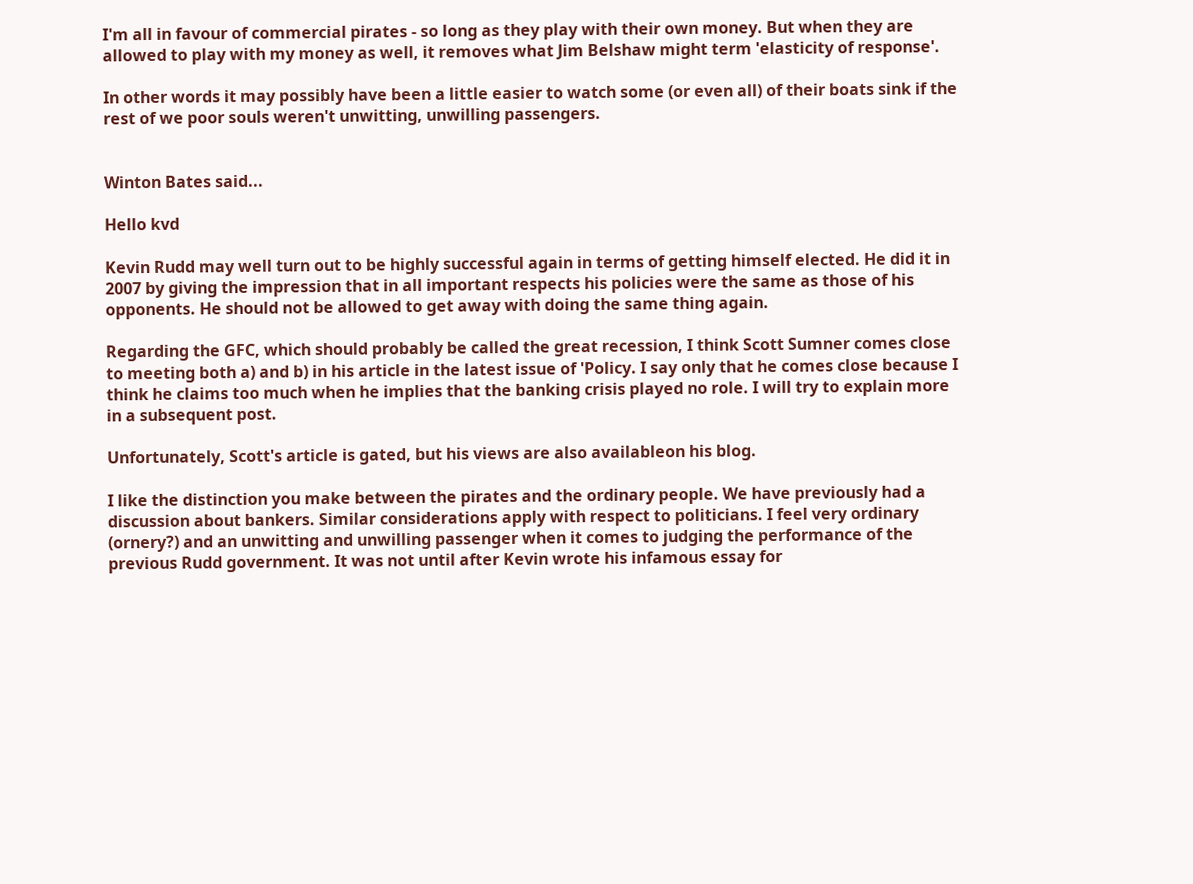I'm all in favour of commercial pirates - so long as they play with their own money. But when they are allowed to play with my money as well, it removes what Jim Belshaw might term 'elasticity of response'.

In other words it may possibly have been a little easier to watch some (or even all) of their boats sink if the rest of we poor souls weren't unwitting, unwilling passengers.


Winton Bates said...

Hello kvd

Kevin Rudd may well turn out to be highly successful again in terms of getting himself elected. He did it in 2007 by giving the impression that in all important respects his policies were the same as those of his opponents. He should not be allowed to get away with doing the same thing again.

Regarding the GFC, which should probably be called the great recession, I think Scott Sumner comes close to meeting both a) and b) in his article in the latest issue of 'Policy. I say only that he comes close because I think he claims too much when he implies that the banking crisis played no role. I will try to explain more in a subsequent post.

Unfortunately, Scott's article is gated, but his views are also availableon his blog.

I like the distinction you make between the pirates and the ordinary people. We have previously had a discussion about bankers. Similar considerations apply with respect to politicians. I feel very ordinary (ornery?) and an unwitting and unwilling passenger when it comes to judging the performance of the previous Rudd government. It was not until after Kevin wrote his infamous essay for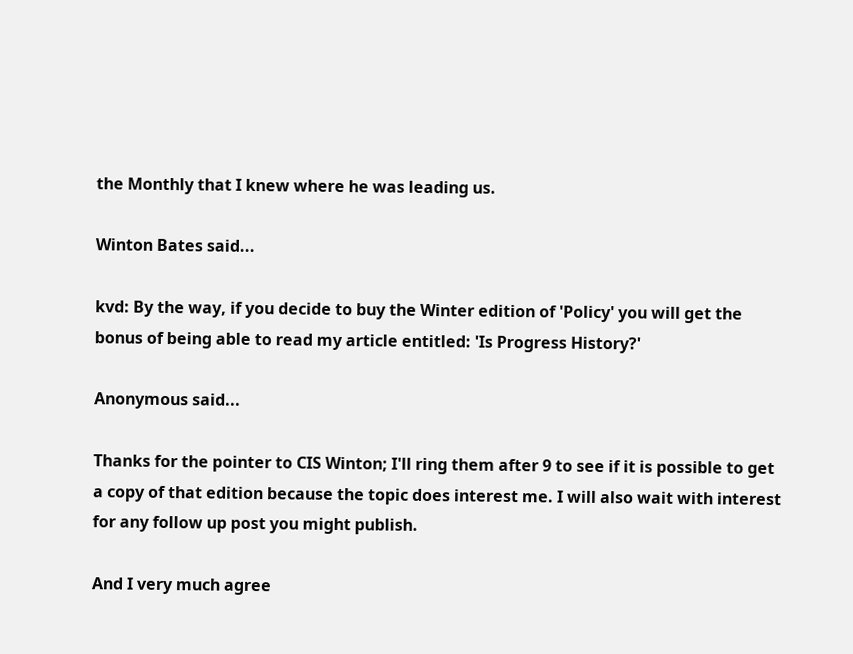the Monthly that I knew where he was leading us.

Winton Bates said...

kvd: By the way, if you decide to buy the Winter edition of 'Policy' you will get the bonus of being able to read my article entitled: 'Is Progress History?'

Anonymous said...

Thanks for the pointer to CIS Winton; I'll ring them after 9 to see if it is possible to get a copy of that edition because the topic does interest me. I will also wait with interest for any follow up post you might publish.

And I very much agree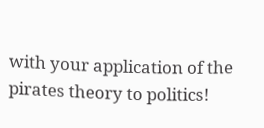with your application of the pirates theory to politics!